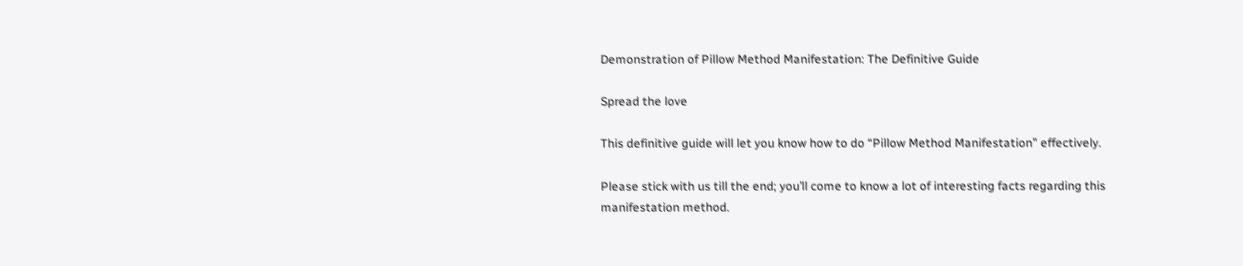Demonstration of Pillow Method Manifestation: The Definitive Guide

Spread the love

This definitive guide will let you know how to do “Pillow Method Manifestation” effectively.

Please stick with us till the end; you’ll come to know a lot of interesting facts regarding this manifestation method.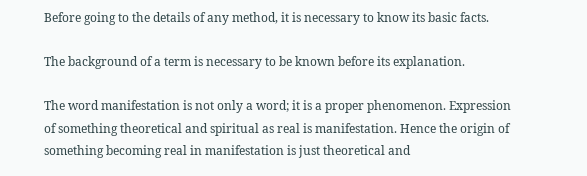Before going to the details of any method, it is necessary to know its basic facts.

The background of a term is necessary to be known before its explanation.

The word manifestation is not only a word; it is a proper phenomenon. Expression of something theoretical and spiritual as real is manifestation. Hence the origin of something becoming real in manifestation is just theoretical and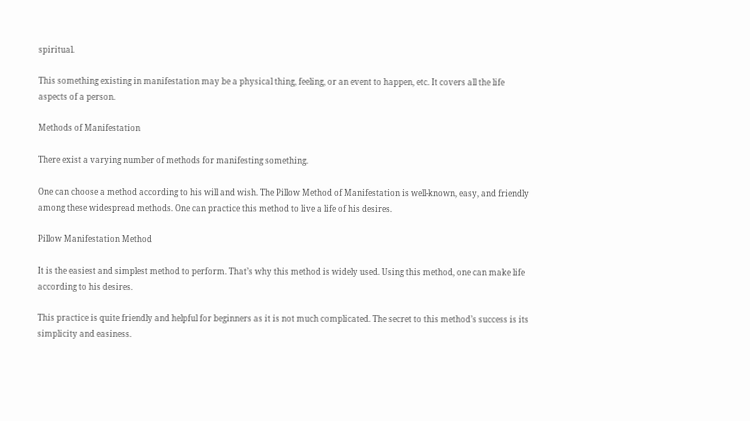spiritual.

This something existing in manifestation may be a physical thing, feeling, or an event to happen, etc. It covers all the life aspects of a person.

Methods of Manifestation

There exist a varying number of methods for manifesting something.

One can choose a method according to his will and wish. The Pillow Method of Manifestation is well-known, easy, and friendly among these widespread methods. One can practice this method to live a life of his desires.

Pillow Manifestation Method

It is the easiest and simplest method to perform. That’s why this method is widely used. Using this method, one can make life according to his desires.

This practice is quite friendly and helpful for beginners as it is not much complicated. The secret to this method’s success is its simplicity and easiness.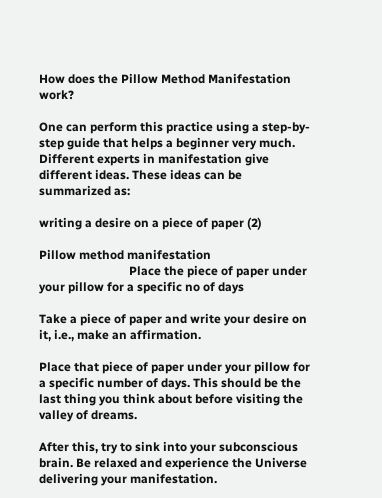How does the Pillow Method Manifestation work?

One can perform this practice using a step-by-step guide that helps a beginner very much. Different experts in manifestation give different ideas. These ideas can be summarized as:

writing a desire on a piece of paper (2)

Pillow method manifestation
                              Place the piece of paper under your pillow for a specific no of days

Take a piece of paper and write your desire on it, i.e., make an affirmation.

Place that piece of paper under your pillow for a specific number of days. This should be the last thing you think about before visiting the valley of dreams.

After this, try to sink into your subconscious brain. Be relaxed and experience the Universe delivering your manifestation.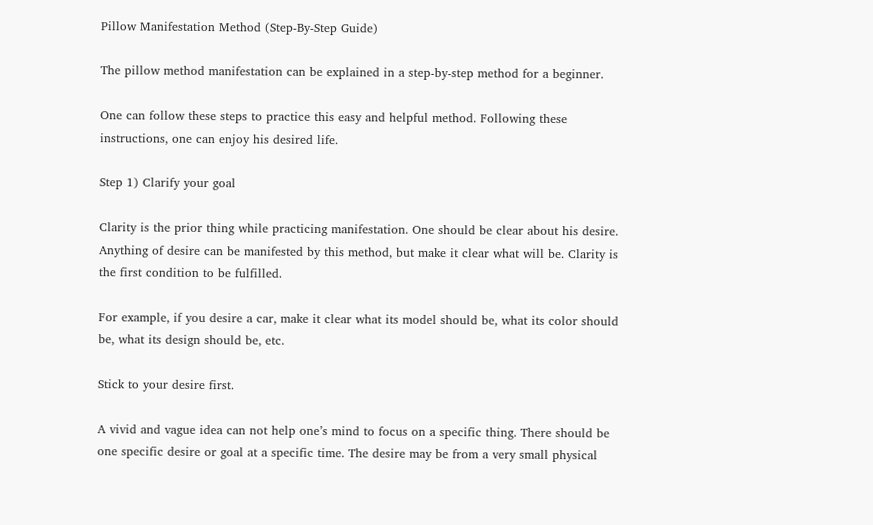Pillow Manifestation Method (Step-By-Step Guide)

The pillow method manifestation can be explained in a step-by-step method for a beginner.

One can follow these steps to practice this easy and helpful method. Following these instructions, one can enjoy his desired life.

Step 1) Clarify your goal

Clarity is the prior thing while practicing manifestation. One should be clear about his desire. Anything of desire can be manifested by this method, but make it clear what will be. Clarity is the first condition to be fulfilled.

For example, if you desire a car, make it clear what its model should be, what its color should be, what its design should be, etc.

Stick to your desire first.

A vivid and vague idea can not help one’s mind to focus on a specific thing. There should be one specific desire or goal at a specific time. The desire may be from a very small physical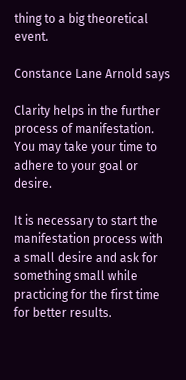thing to a big theoretical event.

Constance Lane Arnold says

Clarity helps in the further process of manifestation. You may take your time to adhere to your goal or desire.

It is necessary to start the manifestation process with a small desire and ask for something small while practicing for the first time for better results.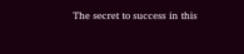The secret to success in this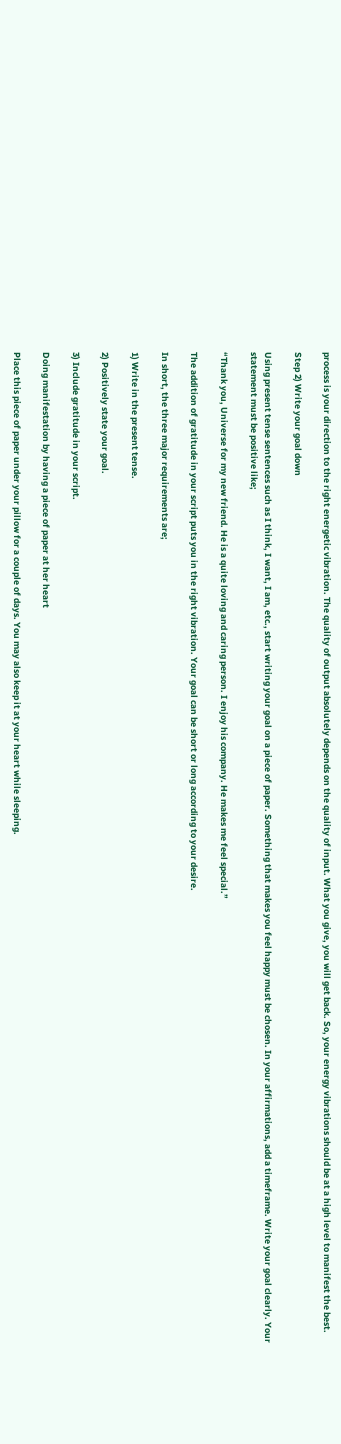process is your direction to the right energetic vibration. The quality of output absolutely depends on the quality of input. What you give, you will get back. So, your energy vibrations should be at a high level to manifest the best.

Step 2) Write your goal down

Using present tense sentences such as I think, I want, I am, etc., start writing your goal on a piece of paper. Something that makes you feel happy must be chosen. In your affirmations, add a timeframe. Write your goal clearly. Your statement must be positive like;

“Thank you, Universe for my new friend. He is a quite loving and caring person. I enjoy his company. He makes me feel special.”

The addition of gratitude in your script puts you in the right vibration. Your goal can be short or long according to your desire.

In short, the three major requirements are;

1) Write in the present tense.

2) Positively state your goal.

3) Include gratitude in your script.

Doing manifestation by having a piece of paper at her heart

Place this piece of paper under your pillow for a couple of days. You may also keep it at your heart while sleeping.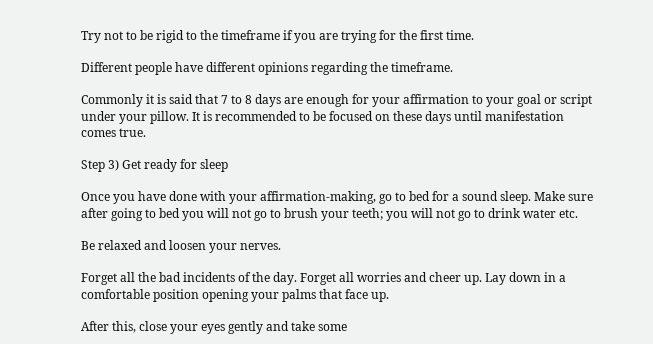Try not to be rigid to the timeframe if you are trying for the first time.

Different people have different opinions regarding the timeframe.

Commonly it is said that 7 to 8 days are enough for your affirmation to your goal or script under your pillow. It is recommended to be focused on these days until manifestation comes true.

Step 3) Get ready for sleep

Once you have done with your affirmation-making, go to bed for a sound sleep. Make sure after going to bed you will not go to brush your teeth; you will not go to drink water etc.

Be relaxed and loosen your nerves.

Forget all the bad incidents of the day. Forget all worries and cheer up. Lay down in a comfortable position opening your palms that face up.

After this, close your eyes gently and take some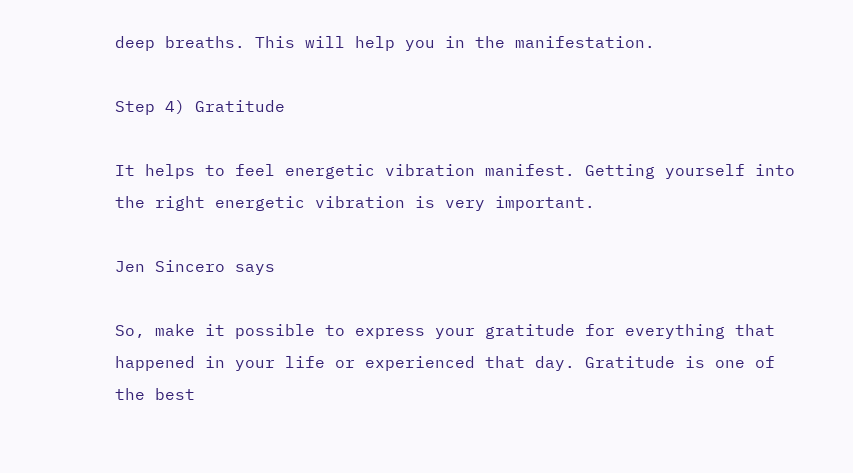deep breaths. This will help you in the manifestation.

Step 4) Gratitude

It helps to feel energetic vibration manifest. Getting yourself into the right energetic vibration is very important.

Jen Sincero says

So, make it possible to express your gratitude for everything that happened in your life or experienced that day. Gratitude is one of the best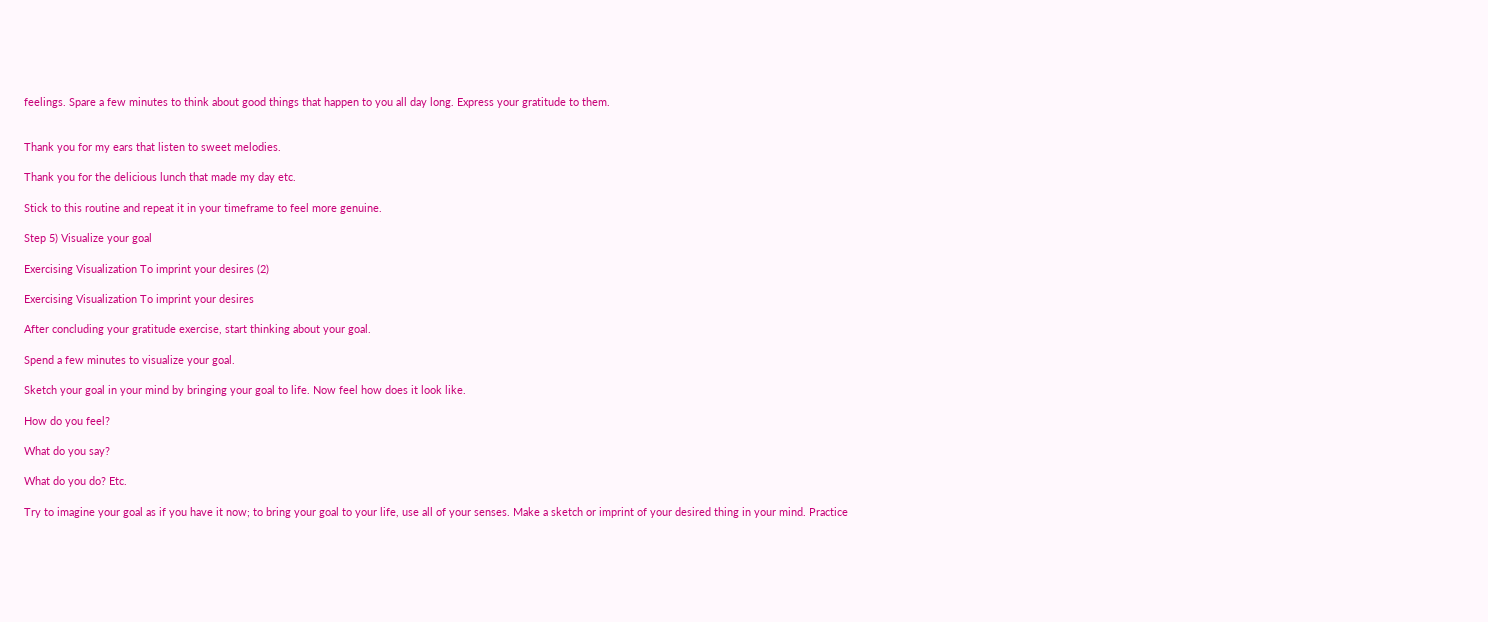feelings. Spare a few minutes to think about good things that happen to you all day long. Express your gratitude to them.


Thank you for my ears that listen to sweet melodies.

Thank you for the delicious lunch that made my day etc.

Stick to this routine and repeat it in your timeframe to feel more genuine.

Step 5) Visualize your goal

Exercising Visualization To imprint your desires (2)

Exercising Visualization To imprint your desires

After concluding your gratitude exercise, start thinking about your goal.

Spend a few minutes to visualize your goal.

Sketch your goal in your mind by bringing your goal to life. Now feel how does it look like.

How do you feel?

What do you say?

What do you do? Etc.

Try to imagine your goal as if you have it now; to bring your goal to your life, use all of your senses. Make a sketch or imprint of your desired thing in your mind. Practice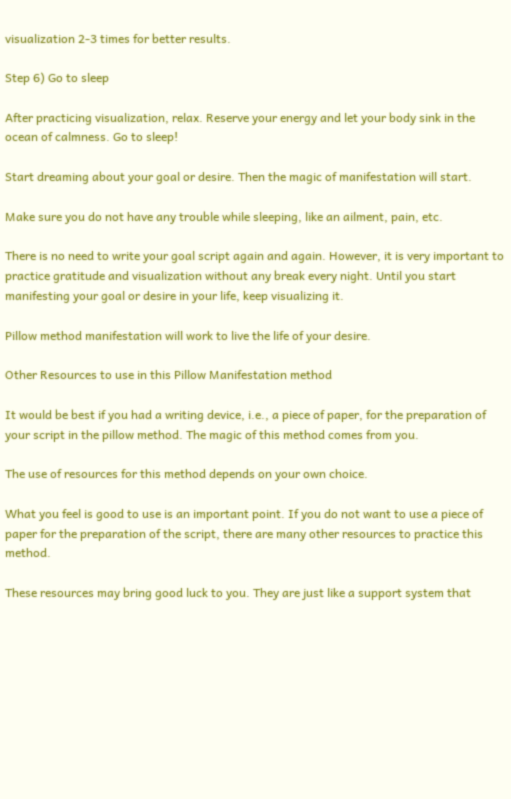visualization 2-3 times for better results.

Step 6) Go to sleep

After practicing visualization, relax. Reserve your energy and let your body sink in the ocean of calmness. Go to sleep!

Start dreaming about your goal or desire. Then the magic of manifestation will start.

Make sure you do not have any trouble while sleeping, like an ailment, pain, etc.

There is no need to write your goal script again and again. However, it is very important to practice gratitude and visualization without any break every night. Until you start manifesting your goal or desire in your life, keep visualizing it.

Pillow method manifestation will work to live the life of your desire.

Other Resources to use in this Pillow Manifestation method

It would be best if you had a writing device, i.e., a piece of paper, for the preparation of your script in the pillow method. The magic of this method comes from you.

The use of resources for this method depends on your own choice.

What you feel is good to use is an important point. If you do not want to use a piece of paper for the preparation of the script, there are many other resources to practice this method.

These resources may bring good luck to you. They are just like a support system that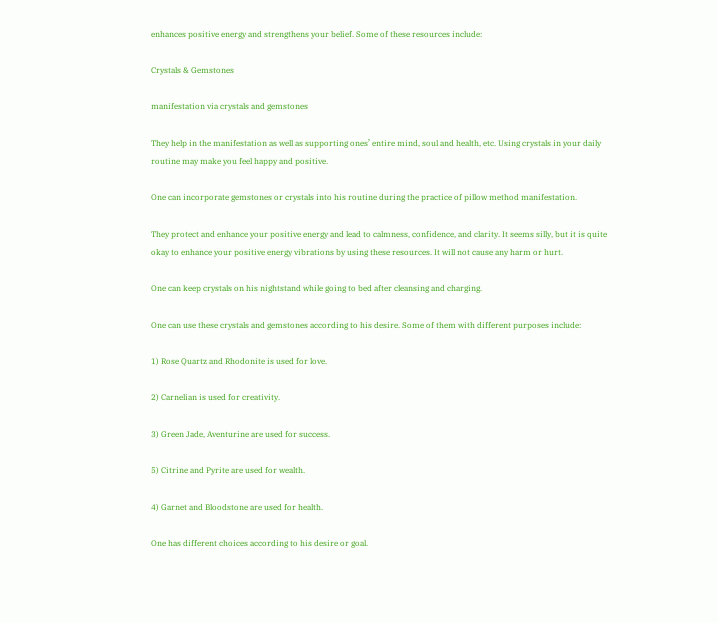enhances positive energy and strengthens your belief. Some of these resources include:

Crystals & Gemstones

manifestation via crystals and gemstones

They help in the manifestation as well as supporting ones’ entire mind, soul and health, etc. Using crystals in your daily routine may make you feel happy and positive.

One can incorporate gemstones or crystals into his routine during the practice of pillow method manifestation.

They protect and enhance your positive energy and lead to calmness, confidence, and clarity. It seems silly, but it is quite okay to enhance your positive energy vibrations by using these resources. It will not cause any harm or hurt.

One can keep crystals on his nightstand while going to bed after cleansing and charging.

One can use these crystals and gemstones according to his desire. Some of them with different purposes include:

1) Rose Quartz and Rhodonite is used for love.

2) Carnelian is used for creativity.

3) Green Jade, Aventurine are used for success.

5) Citrine and Pyrite are used for wealth.

4) Garnet and Bloodstone are used for health.

One has different choices according to his desire or goal.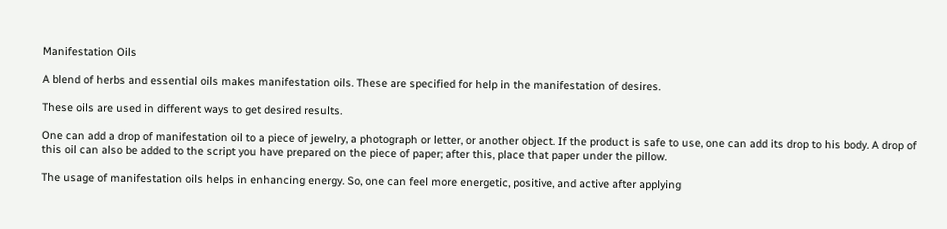Manifestation Oils

A blend of herbs and essential oils makes manifestation oils. These are specified for help in the manifestation of desires.

These oils are used in different ways to get desired results.

One can add a drop of manifestation oil to a piece of jewelry, a photograph or letter, or another object. If the product is safe to use, one can add its drop to his body. A drop of this oil can also be added to the script you have prepared on the piece of paper; after this, place that paper under the pillow.

The usage of manifestation oils helps in enhancing energy. So, one can feel more energetic, positive, and active after applying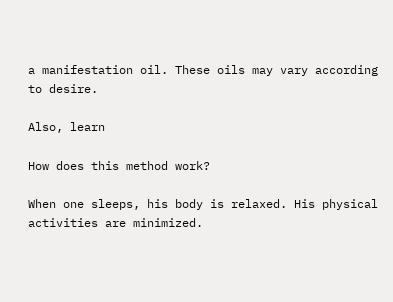a manifestation oil. These oils may vary according to desire.

Also, learn

How does this method work?

When one sleeps, his body is relaxed. His physical activities are minimized.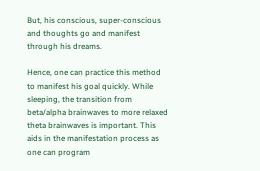But, his conscious, super-conscious and thoughts go and manifest through his dreams.

Hence, one can practice this method to manifest his goal quickly. While sleeping, the transition from beta/alpha brainwaves to more relaxed theta brainwaves is important. This aids in the manifestation process as one can program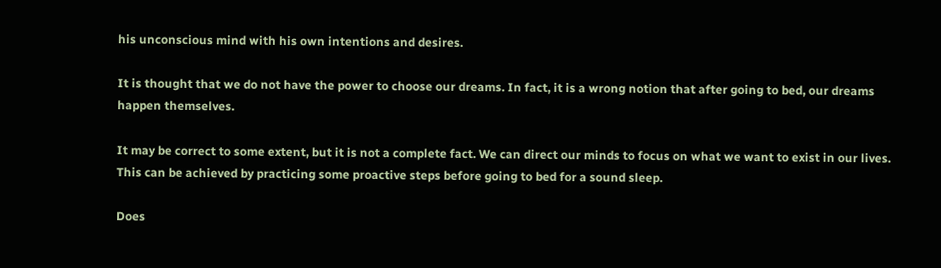his unconscious mind with his own intentions and desires.

It is thought that we do not have the power to choose our dreams. In fact, it is a wrong notion that after going to bed, our dreams happen themselves.

It may be correct to some extent, but it is not a complete fact. We can direct our minds to focus on what we want to exist in our lives. This can be achieved by practicing some proactive steps before going to bed for a sound sleep.

Does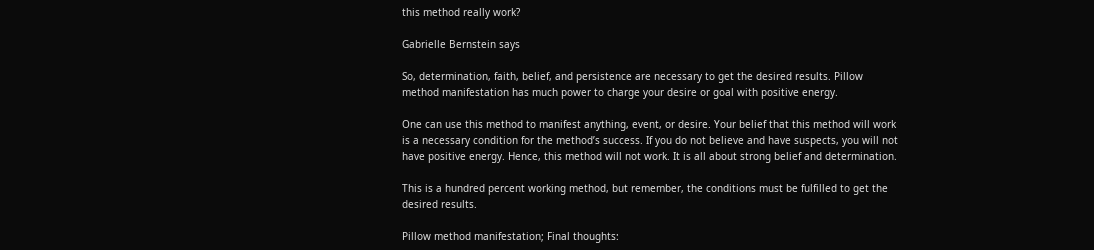this method really work?

Gabrielle Bernstein says

So, determination, faith, belief, and persistence are necessary to get the desired results. Pillow method manifestation has much power to charge your desire or goal with positive energy.

One can use this method to manifest anything, event, or desire. Your belief that this method will work is a necessary condition for the method’s success. If you do not believe and have suspects, you will not have positive energy. Hence, this method will not work. It is all about strong belief and determination.

This is a hundred percent working method, but remember, the conditions must be fulfilled to get the desired results.

Pillow method manifestation; Final thoughts: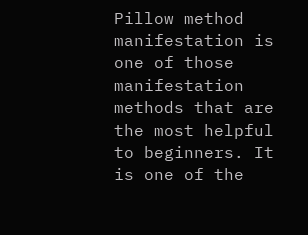Pillow method manifestation is one of those manifestation methods that are the most helpful to beginners. It is one of the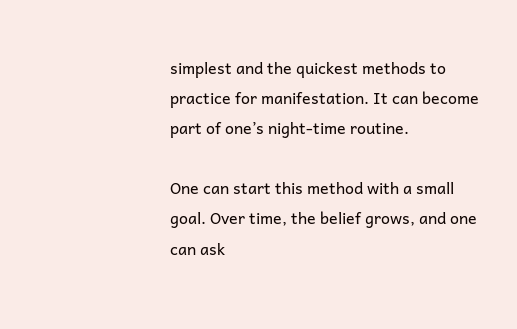simplest and the quickest methods to practice for manifestation. It can become part of one’s night-time routine.

One can start this method with a small goal. Over time, the belief grows, and one can ask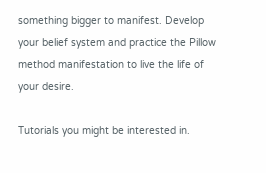something bigger to manifest. Develop your belief system and practice the Pillow method manifestation to live the life of your desire.

Tutorials you might be interested in.